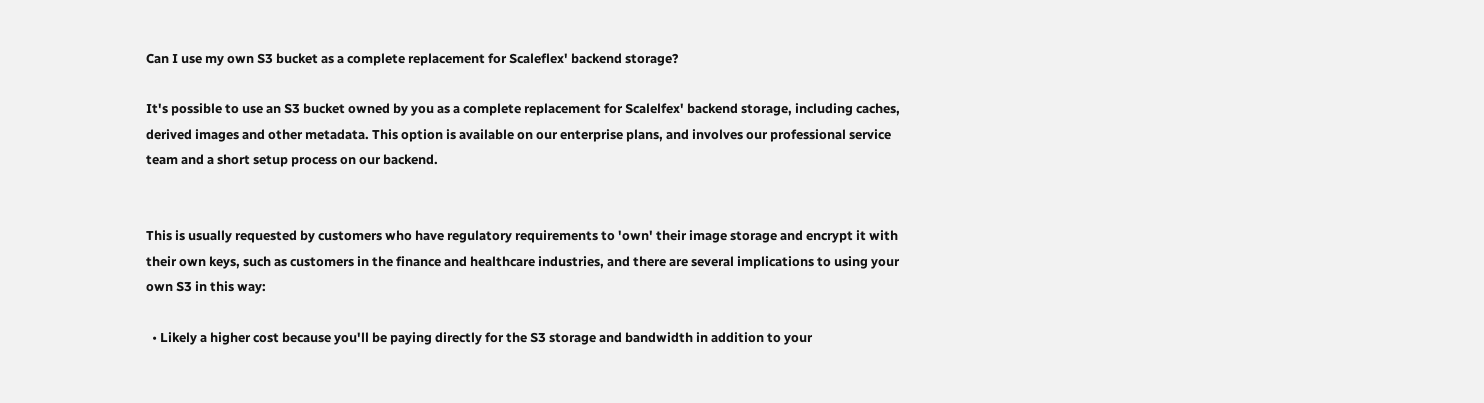Can I use my own S3 bucket as a complete replacement for Scaleflex' backend storage?

It's possible to use an S3 bucket owned by you as a complete replacement for Scalelfex' backend storage, including caches, derived images and other metadata. This option is available on our enterprise plans, and involves our professional service team and a short setup process on our backend.


This is usually requested by customers who have regulatory requirements to 'own' their image storage and encrypt it with their own keys, such as customers in the finance and healthcare industries, and there are several implications to using your own S3 in this way:

  • Likely a higher cost because you'll be paying directly for the S3 storage and bandwidth in addition to your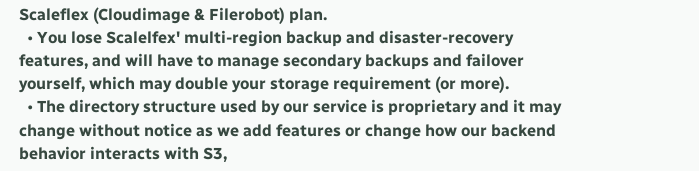Scaleflex (Cloudimage & Filerobot) plan.
  • You lose Scalelfex' multi-region backup and disaster-recovery features, and will have to manage secondary backups and failover yourself, which may double your storage requirement (or more).
  • The directory structure used by our service is proprietary and it may change without notice as we add features or change how our backend behavior interacts with S3,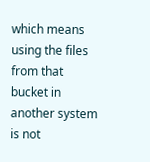which means using the files from that bucket in another system is not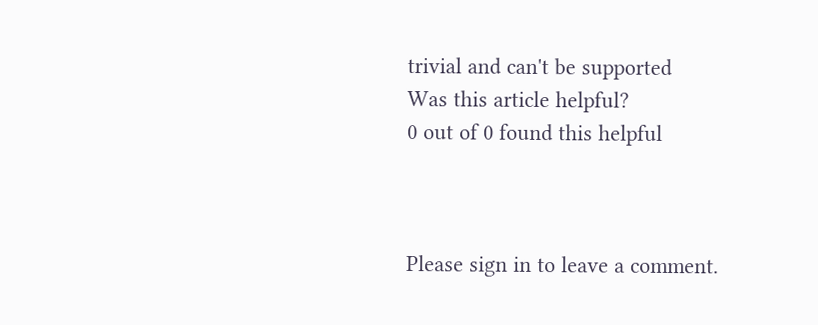trivial and can't be supported
Was this article helpful?
0 out of 0 found this helpful



Please sign in to leave a comment.